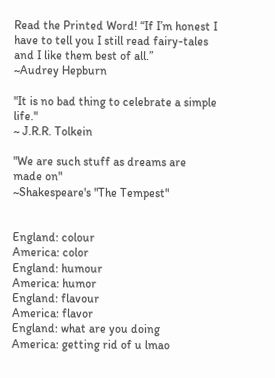Read the Printed Word! “If I’m honest I have to tell you I still read fairy-tales and I like them best of all.”
~Audrey Hepburn

"It is no bad thing to celebrate a simple life."
~ J.R.R. Tolkein

"We are such stuff as dreams are made on"
~Shakespeare's "The Tempest"


England: colour
America: color
England: humour
America: humor
England: flavour
America: flavor
England: what are you doing
America: getting rid of u lmao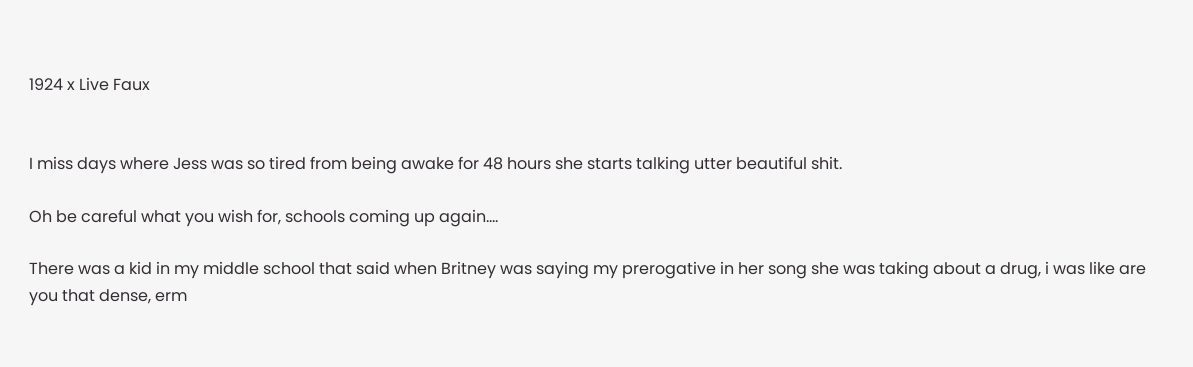1924 x Live Faux


I miss days where Jess was so tired from being awake for 48 hours she starts talking utter beautiful shit.

Oh be careful what you wish for, schools coming up again….

There was a kid in my middle school that said when Britney was saying my prerogative in her song she was taking about a drug, i was like are you that dense, erm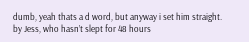dumb, yeah thats a d word, but anyway i set him straight.
by Jess, who hasn’t slept for 48 hours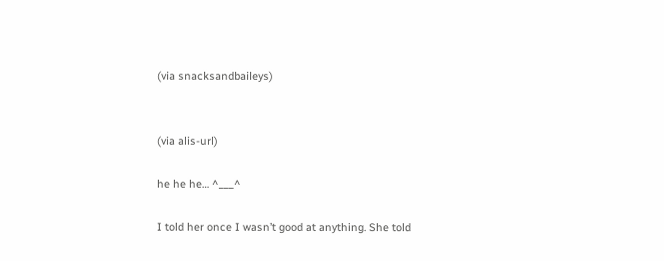(via snacksandbaileys)


(via alis-url)

he he he… ^___^

I told her once I wasn’t good at anything. She told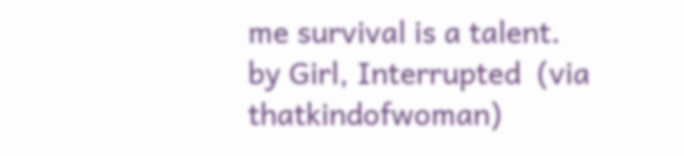me survival is a talent.
by Girl, Interrupted  (via thatkindofwoman)